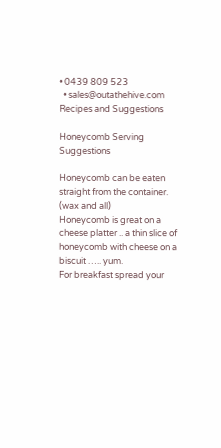• 0439 809 523
  • sales@outathehive.com
Recipes and Suggestions

Honeycomb Serving Suggestions

Honeycomb can be eaten straight from the container. (wax and all)
Honeycomb is great on a cheese platter .. a thin slice of honeycomb with cheese on a biscuit ….. yum.
For breakfast spread your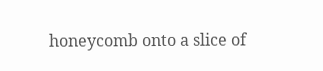honeycomb onto a slice of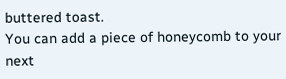buttered toast.
You can add a piece of honeycomb to your next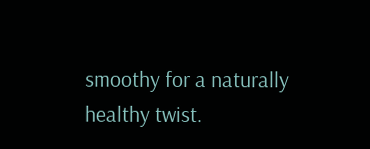smoothy for a naturally healthy twist.